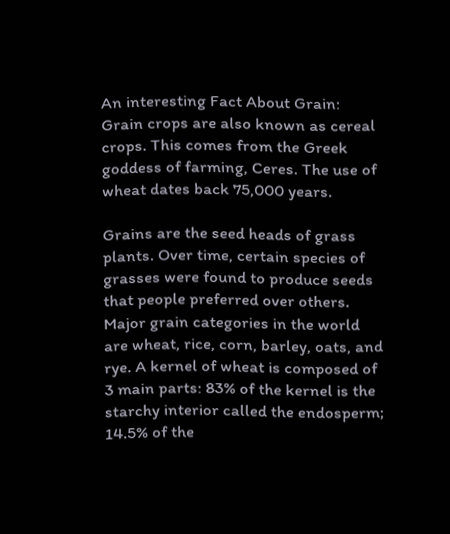An interesting Fact About Grain:
Grain crops are also known as cereal crops. This comes from the Greek goddess of farming, Ceres. The use of wheat dates back 75,000 years.

Grains are the seed heads of grass plants. Over time, certain species of grasses were found to produce seeds that people preferred over others. Major grain categories in the world are wheat, rice, corn, barley, oats, and rye. A kernel of wheat is composed of 3 main parts: 83% of the kernel is the starchy interior called the endosperm; 14.5% of the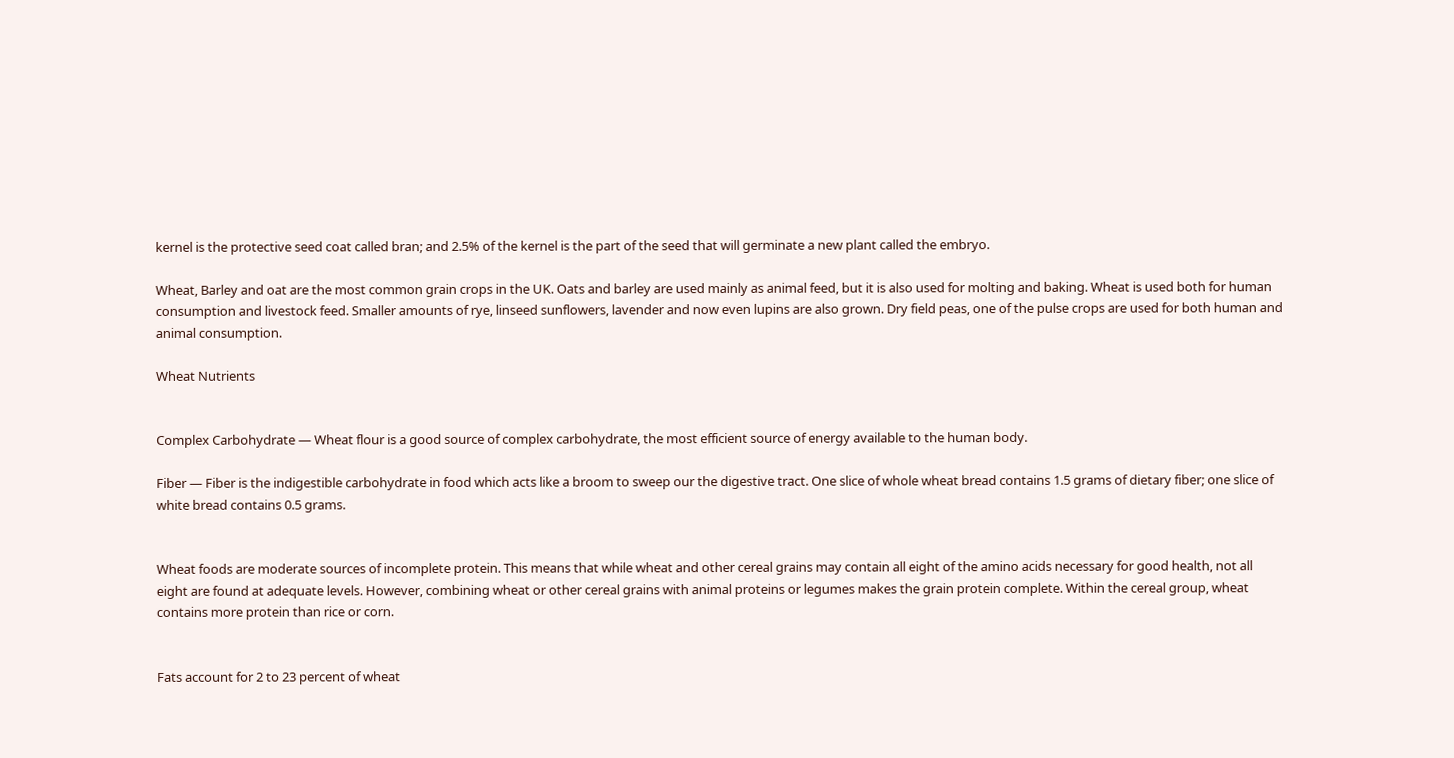kernel is the protective seed coat called bran; and 2.5% of the kernel is the part of the seed that will germinate a new plant called the embryo.

Wheat, Barley and oat are the most common grain crops in the UK. Oats and barley are used mainly as animal feed, but it is also used for molting and baking. Wheat is used both for human consumption and livestock feed. Smaller amounts of rye, linseed sunflowers, lavender and now even lupins are also grown. Dry field peas, one of the pulse crops are used for both human and animal consumption.

Wheat Nutrients


Complex Carbohydrate — Wheat flour is a good source of complex carbohydrate, the most efficient source of energy available to the human body.

Fiber — Fiber is the indigestible carbohydrate in food which acts like a broom to sweep our the digestive tract. One slice of whole wheat bread contains 1.5 grams of dietary fiber; one slice of white bread contains 0.5 grams.


Wheat foods are moderate sources of incomplete protein. This means that while wheat and other cereal grains may contain all eight of the amino acids necessary for good health, not all eight are found at adequate levels. However, combining wheat or other cereal grains with animal proteins or legumes makes the grain protein complete. Within the cereal group, wheat contains more protein than rice or corn.


Fats account for 2 to 23 percent of wheat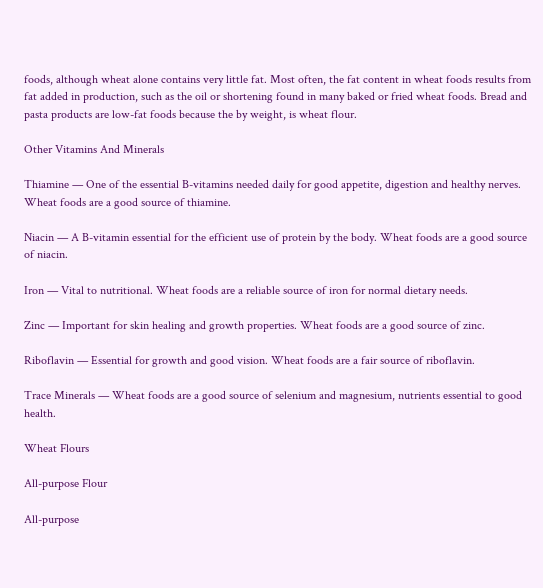foods, although wheat alone contains very little fat. Most often, the fat content in wheat foods results from fat added in production, such as the oil or shortening found in many baked or fried wheat foods. Bread and pasta products are low-fat foods because the by weight, is wheat flour.

Other Vitamins And Minerals

Thiamine — One of the essential B-vitamins needed daily for good appetite, digestion and healthy nerves. Wheat foods are a good source of thiamine.

Niacin — A B-vitamin essential for the efficient use of protein by the body. Wheat foods are a good source of niacin.

Iron — Vital to nutritional. Wheat foods are a reliable source of iron for normal dietary needs.

Zinc — Important for skin healing and growth properties. Wheat foods are a good source of zinc.

Riboflavin — Essential for growth and good vision. Wheat foods are a fair source of riboflavin.

Trace Minerals — Wheat foods are a good source of selenium and magnesium, nutrients essential to good health.

Wheat Flours

All-purpose Flour

All-purpose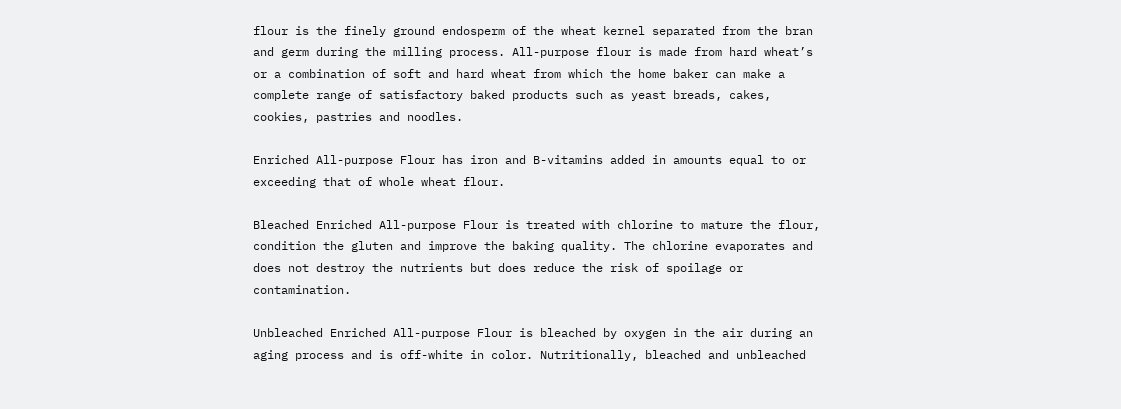flour is the finely ground endosperm of the wheat kernel separated from the bran and germ during the milling process. All-purpose flour is made from hard wheat’s or a combination of soft and hard wheat from which the home baker can make a complete range of satisfactory baked products such as yeast breads, cakes, cookies, pastries and noodles.

Enriched All-purpose Flour has iron and B-vitamins added in amounts equal to or exceeding that of whole wheat flour.

Bleached Enriched All-purpose Flour is treated with chlorine to mature the flour, condition the gluten and improve the baking quality. The chlorine evaporates and does not destroy the nutrients but does reduce the risk of spoilage or contamination.

Unbleached Enriched All-purpose Flour is bleached by oxygen in the air during an aging process and is off-white in color. Nutritionally, bleached and unbleached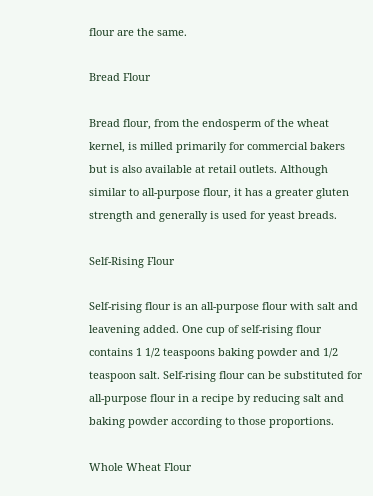flour are the same.

Bread Flour

Bread flour, from the endosperm of the wheat kernel, is milled primarily for commercial bakers but is also available at retail outlets. Although similar to all-purpose flour, it has a greater gluten strength and generally is used for yeast breads.

Self-Rising Flour

Self-rising flour is an all-purpose flour with salt and leavening added. One cup of self-rising flour contains 1 1/2 teaspoons baking powder and 1/2 teaspoon salt. Self-rising flour can be substituted for all-purpose flour in a recipe by reducing salt and baking powder according to those proportions.

Whole Wheat Flour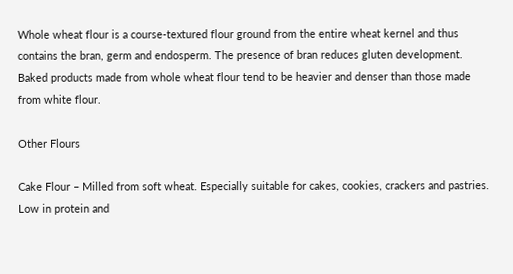Whole wheat flour is a course-textured flour ground from the entire wheat kernel and thus contains the bran, germ and endosperm. The presence of bran reduces gluten development. Baked products made from whole wheat flour tend to be heavier and denser than those made from white flour.

Other Flours

Cake Flour – Milled from soft wheat. Especially suitable for cakes, cookies, crackers and pastries. Low in protein and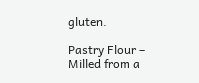gluten.

Pastry Flour – Milled from a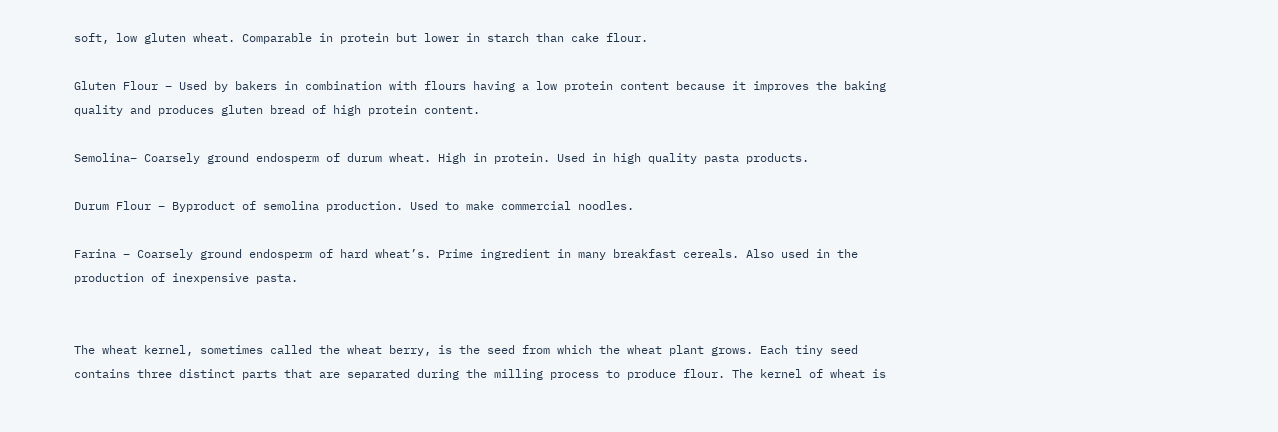soft, low gluten wheat. Comparable in protein but lower in starch than cake flour.

Gluten Flour – Used by bakers in combination with flours having a low protein content because it improves the baking quality and produces gluten bread of high protein content.

Semolina– Coarsely ground endosperm of durum wheat. High in protein. Used in high quality pasta products.

Durum Flour – Byproduct of semolina production. Used to make commercial noodles.

Farina – Coarsely ground endosperm of hard wheat’s. Prime ingredient in many breakfast cereals. Also used in the production of inexpensive pasta.


The wheat kernel, sometimes called the wheat berry, is the seed from which the wheat plant grows. Each tiny seed contains three distinct parts that are separated during the milling process to produce flour. The kernel of wheat is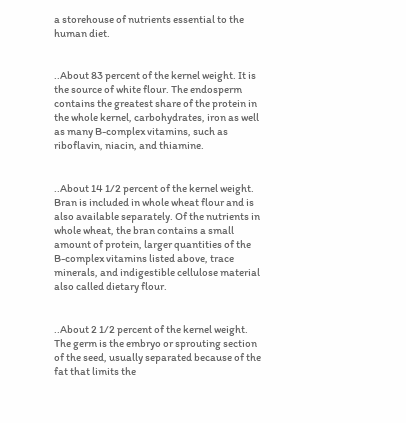a storehouse of nutrients essential to the human diet.


..About 83 percent of the kernel weight. It is the source of white flour. The endosperm contains the greatest share of the protein in the whole kernel, carbohydrates, iron as well as many B-complex vitamins, such as riboflavin, niacin, and thiamine.


..About 14 1/2 percent of the kernel weight. Bran is included in whole wheat flour and is also available separately. Of the nutrients in whole wheat, the bran contains a small amount of protein, larger quantities of the B-complex vitamins listed above, trace minerals, and indigestible cellulose material also called dietary flour.


..About 2 1/2 percent of the kernel weight. The germ is the embryo or sprouting section of the seed, usually separated because of the fat that limits the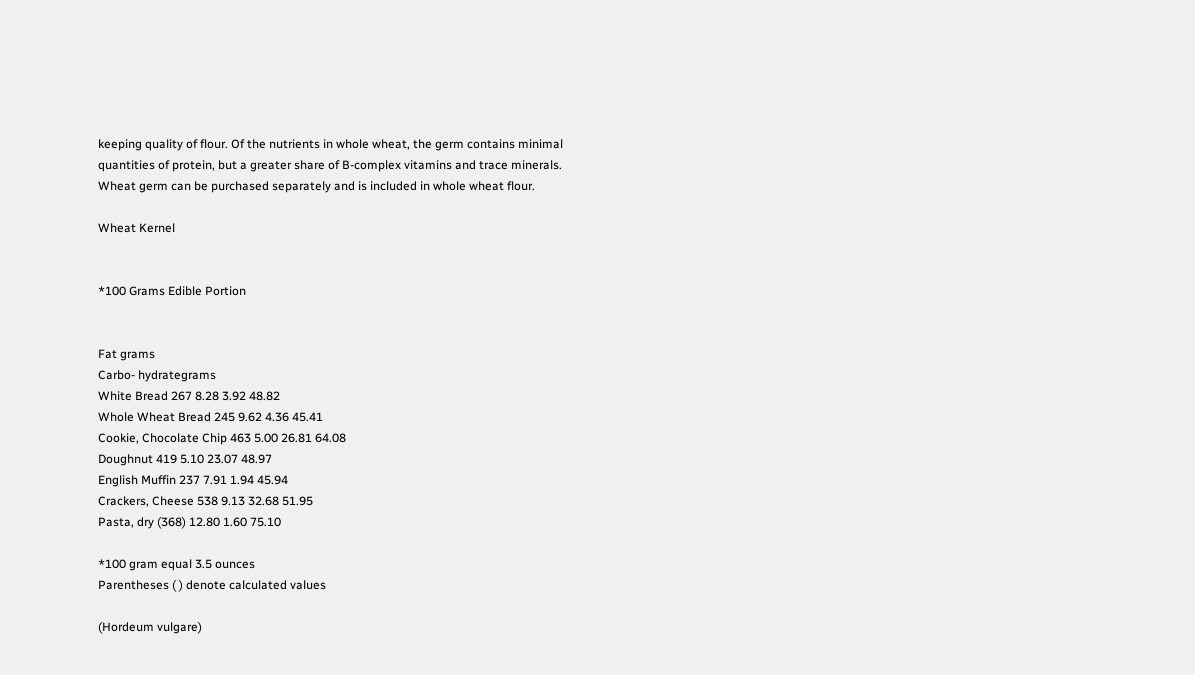keeping quality of flour. Of the nutrients in whole wheat, the germ contains minimal quantities of protein, but a greater share of B-complex vitamins and trace minerals. Wheat germ can be purchased separately and is included in whole wheat flour.

Wheat Kernel


*100 Grams Edible Portion


Fat grams
Carbo- hydrategrams
White Bread 267 8.28 3.92 48.82
Whole Wheat Bread 245 9.62 4.36 45.41
Cookie, Chocolate Chip 463 5.00 26.81 64.08
Doughnut 419 5.10 23.07 48.97
English Muffin 237 7.91 1.94 45.94
Crackers, Cheese 538 9.13 32.68 51.95
Pasta, dry (368) 12.80 1.60 75.10

*100 gram equal 3.5 ounces
Parentheses ( ) denote calculated values

(Hordeum vulgare)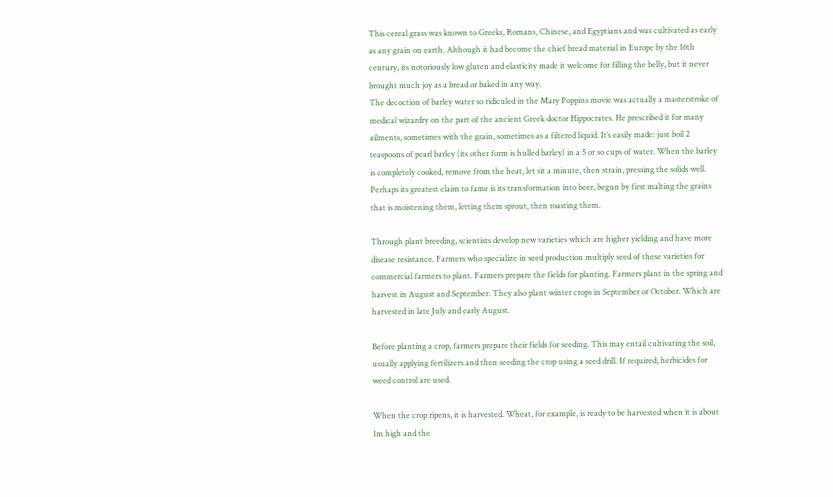This cereal grass was known to Greeks, Romans, Chinese, and Egyptians and was cultivated as early as any grain on earth. Although it had become the chief bread material in Europe by the 16th century, its notoriously low gluten and elasticity made it welcome for filling the belly, but it never brought much joy as a bread or baked in any way.
The decoction of barley water so ridiculed in the Mary Poppins movie was actually a masterstroke of medical wizardry on the part of the ancient Greek doctor Hippocrates. He prescribed it for many ailments, sometimes with the grain, sometimes as a filtered liquid. It’s easily made: just boil 2 teaspoons of pearl barley (its other form is hulled barley) in a 5 or so cups of water. When the barley is completely cooked, remove from the heat, let sit a minute, then strain, pressing the solids well.
Perhaps its greatest claim to fame is its transformation into beer, begun by first malting the grains that is moistening them, letting them sprout, then roasting them.

Through plant breeding, scientists develop new varieties which are higher yielding and have more disease resistance. Farmers who specialize in seed production multiply seed of these varieties for commercial farmers to plant. Farmers prepare the fields for planting. Farmers plant in the spring and harvest in August and September. They also plant winter crops in September or October. Which are harvested in late July and early August.

Before planting a crop, farmers prepare their fields for seeding. This may entail cultivating the soil, usually applying fertilizers and then seeding the crop using a seed drill. If required, herbicides for weed control are used.

When the crop ripens, it is harvested. Wheat, for example, is ready to be harvested when it is about 1m high and the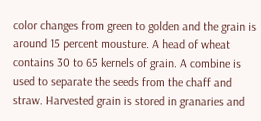color changes from green to golden and the grain is around 15 percent mousture. A head of wheat contains 30 to 65 kernels of grain. A combine is used to separate the seeds from the chaff and straw. Harvested grain is stored in granaries and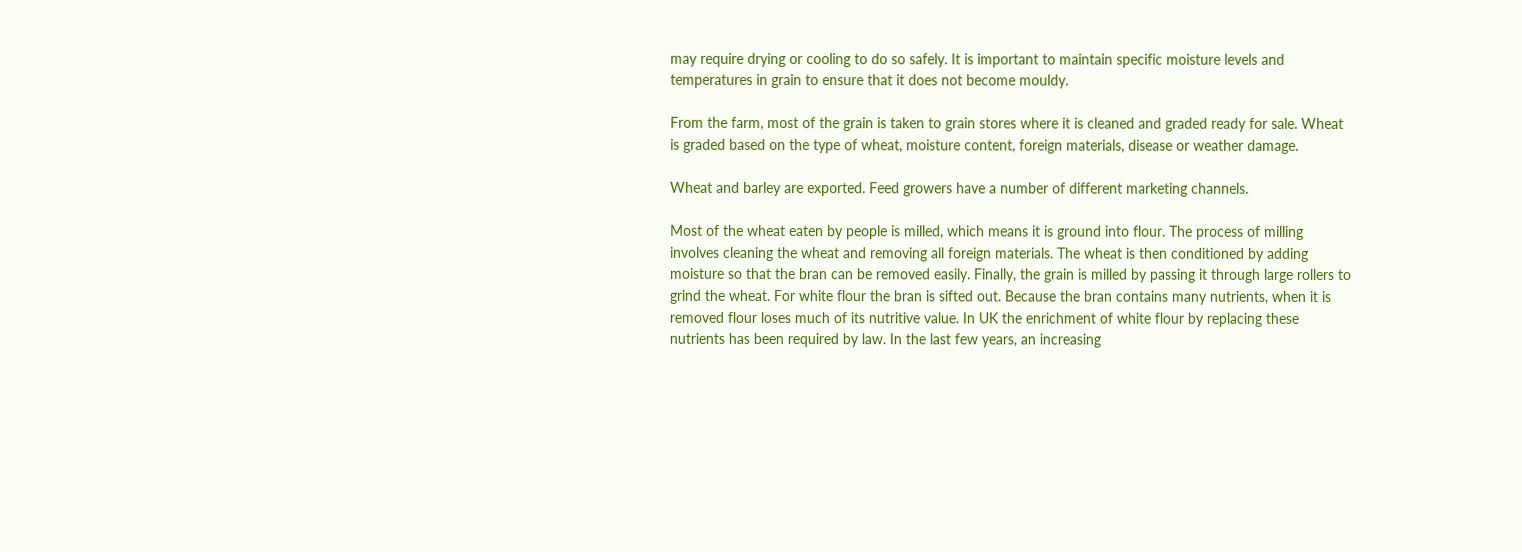may require drying or cooling to do so safely. It is important to maintain specific moisture levels and temperatures in grain to ensure that it does not become mouldy.

From the farm, most of the grain is taken to grain stores where it is cleaned and graded ready for sale. Wheat is graded based on the type of wheat, moisture content, foreign materials, disease or weather damage.

Wheat and barley are exported. Feed growers have a number of different marketing channels.

Most of the wheat eaten by people is milled, which means it is ground into flour. The process of milling involves cleaning the wheat and removing all foreign materials. The wheat is then conditioned by adding moisture so that the bran can be removed easily. Finally, the grain is milled by passing it through large rollers to grind the wheat. For white flour the bran is sifted out. Because the bran contains many nutrients, when it is removed flour loses much of its nutritive value. In UK the enrichment of white flour by replacing these nutrients has been required by law. In the last few years, an increasing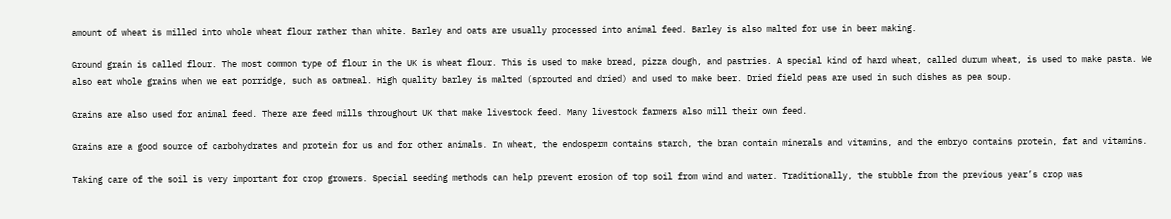amount of wheat is milled into whole wheat flour rather than white. Barley and oats are usually processed into animal feed. Barley is also malted for use in beer making.

Ground grain is called flour. The most common type of flour in the UK is wheat flour. This is used to make bread, pizza dough, and pastries. A special kind of hard wheat, called durum wheat, is used to make pasta. We also eat whole grains when we eat porridge, such as oatmeal. High quality barley is malted (sprouted and dried) and used to make beer. Dried field peas are used in such dishes as pea soup.

Grains are also used for animal feed. There are feed mills throughout UK that make livestock feed. Many livestock farmers also mill their own feed.

Grains are a good source of carbohydrates and protein for us and for other animals. In wheat, the endosperm contains starch, the bran contain minerals and vitamins, and the embryo contains protein, fat and vitamins.

Taking care of the soil is very important for crop growers. Special seeding methods can help prevent erosion of top soil from wind and water. Traditionally, the stubble from the previous year’s crop was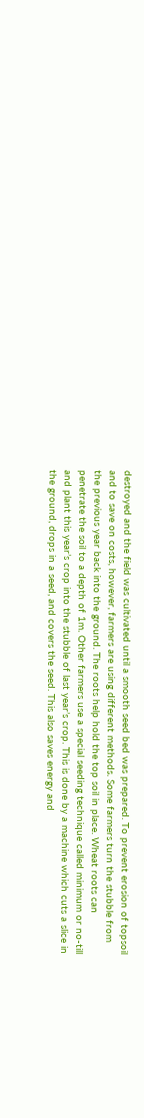destroyed and the field was cultivated until a smooth seed bed was prepared. To prevent erosion of topsoil and to save on costs, however, farmers are using different methods. Some farmers turn the stubble from the previous year back into the ground. The roots help hold the top soil in place. Wheat roots can penetrate the soil to a depth of 1m. Other farmers use a special seeding technique called minimum or no-till and plant this year’s crop into the stubble of last year’s crop. This is done by a machine which cuts a slice in the ground, drops in a seed, and covers the seed. This also saves energy and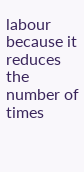labour because it reduces the number of times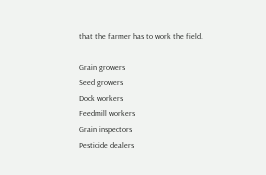that the farmer has to work the field.

Grain growers
Seed growers
Dock workers
Feedmill workers
Grain inspectors
Pesticide dealers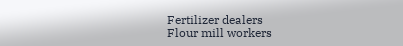Fertilizer dealers
Flour mill workers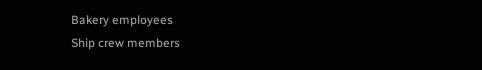Bakery employees
Ship crew members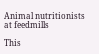Animal nutritionists at feedmills

This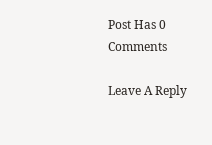Post Has 0 Comments

Leave A Reply